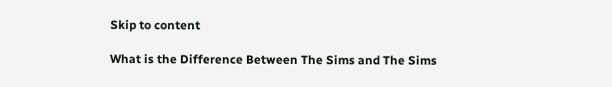Skip to content

What is the Difference Between The Sims and The Sims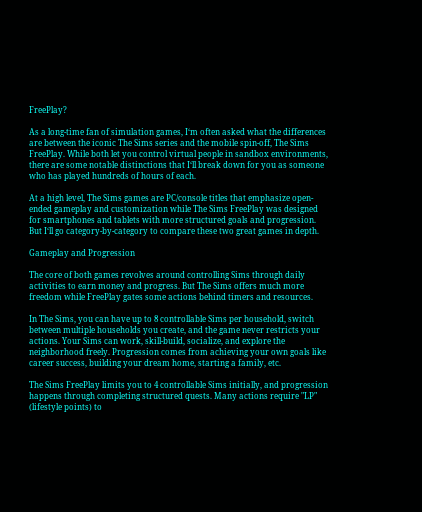FreePlay?

As a long-time fan of simulation games, I‘m often asked what the differences are between the iconic The Sims series and the mobile spin-off, The Sims FreePlay. While both let you control virtual people in sandbox environments, there are some notable distinctions that I‘ll break down for you as someone who has played hundreds of hours of each.

At a high level, The Sims games are PC/console titles that emphasize open-ended gameplay and customization while The Sims FreePlay was designed for smartphones and tablets with more structured goals and progression. But I‘ll go category-by-category to compare these two great games in depth.

Gameplay and Progression

The core of both games revolves around controlling Sims through daily activities to earn money and progress. But The Sims offers much more freedom while FreePlay gates some actions behind timers and resources.

In The Sims, you can have up to 8 controllable Sims per household, switch between multiple households you create, and the game never restricts your actions. Your Sims can work, skill-build, socialize, and explore the neighborhood freely. Progression comes from achieving your own goals like career success, building your dream home, starting a family, etc.

The Sims FreePlay limits you to 4 controllable Sims initially, and progression happens through completing structured quests. Many actions require "LP" (lifestyle points) to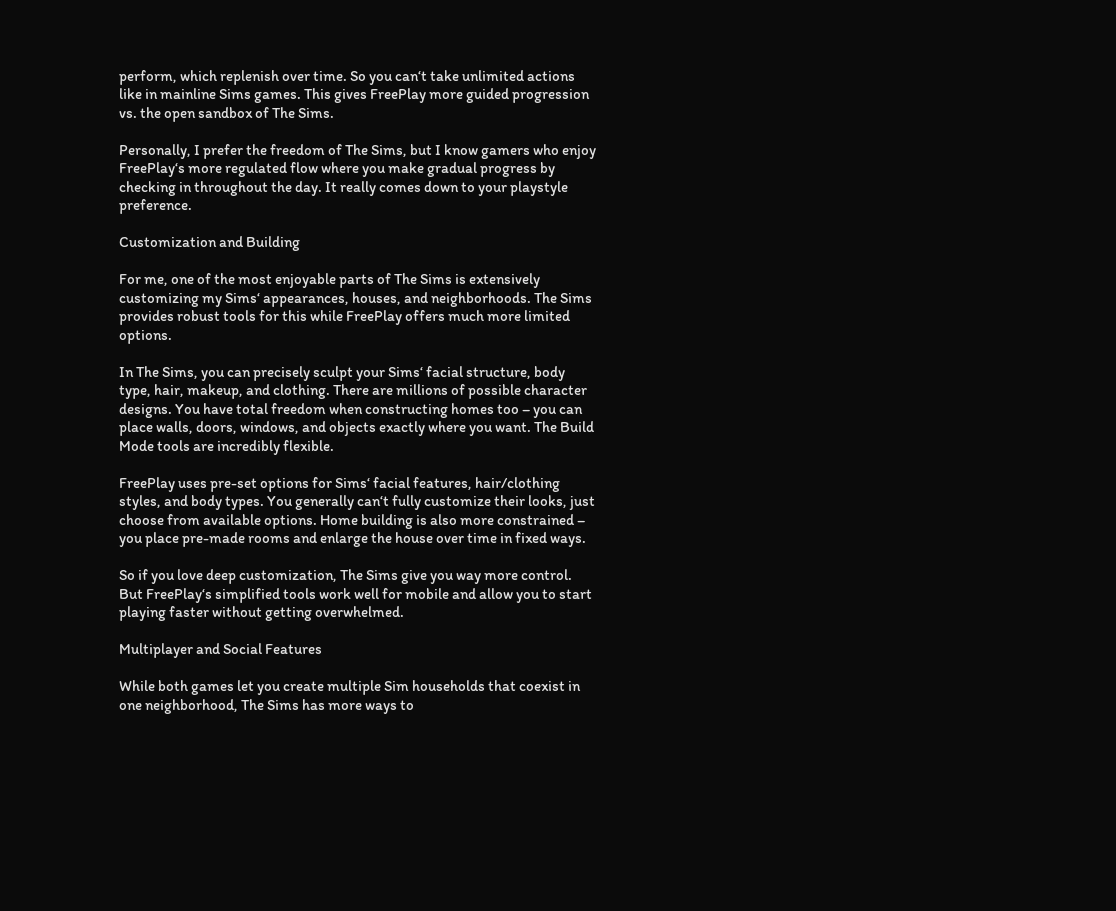perform, which replenish over time. So you can‘t take unlimited actions like in mainline Sims games. This gives FreePlay more guided progression vs. the open sandbox of The Sims.

Personally, I prefer the freedom of The Sims, but I know gamers who enjoy FreePlay‘s more regulated flow where you make gradual progress by checking in throughout the day. It really comes down to your playstyle preference.

Customization and Building

For me, one of the most enjoyable parts of The Sims is extensively customizing my Sims‘ appearances, houses, and neighborhoods. The Sims provides robust tools for this while FreePlay offers much more limited options.

In The Sims, you can precisely sculpt your Sims‘ facial structure, body type, hair, makeup, and clothing. There are millions of possible character designs. You have total freedom when constructing homes too – you can place walls, doors, windows, and objects exactly where you want. The Build Mode tools are incredibly flexible.

FreePlay uses pre-set options for Sims‘ facial features, hair/clothing styles, and body types. You generally can‘t fully customize their looks, just choose from available options. Home building is also more constrained – you place pre-made rooms and enlarge the house over time in fixed ways.

So if you love deep customization, The Sims give you way more control. But FreePlay‘s simplified tools work well for mobile and allow you to start playing faster without getting overwhelmed.

Multiplayer and Social Features

While both games let you create multiple Sim households that coexist in one neighborhood, The Sims has more ways to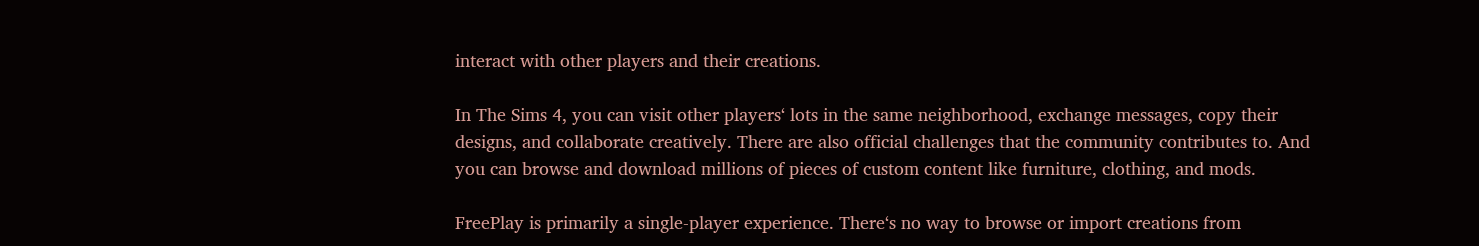interact with other players and their creations.

In The Sims 4, you can visit other players‘ lots in the same neighborhood, exchange messages, copy their designs, and collaborate creatively. There are also official challenges that the community contributes to. And you can browse and download millions of pieces of custom content like furniture, clothing, and mods.

FreePlay is primarily a single-player experience. There‘s no way to browse or import creations from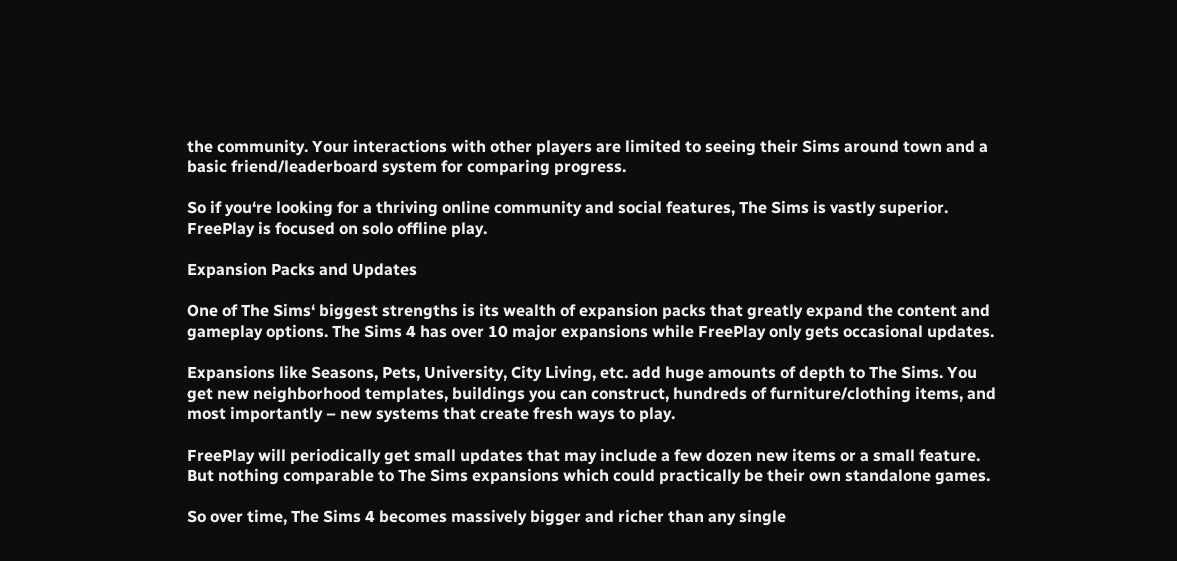the community. Your interactions with other players are limited to seeing their Sims around town and a basic friend/leaderboard system for comparing progress.

So if you‘re looking for a thriving online community and social features, The Sims is vastly superior. FreePlay is focused on solo offline play.

Expansion Packs and Updates

One of The Sims‘ biggest strengths is its wealth of expansion packs that greatly expand the content and gameplay options. The Sims 4 has over 10 major expansions while FreePlay only gets occasional updates.

Expansions like Seasons, Pets, University, City Living, etc. add huge amounts of depth to The Sims. You get new neighborhood templates, buildings you can construct, hundreds of furniture/clothing items, and most importantly – new systems that create fresh ways to play.

FreePlay will periodically get small updates that may include a few dozen new items or a small feature. But nothing comparable to The Sims expansions which could practically be their own standalone games.

So over time, The Sims 4 becomes massively bigger and richer than any single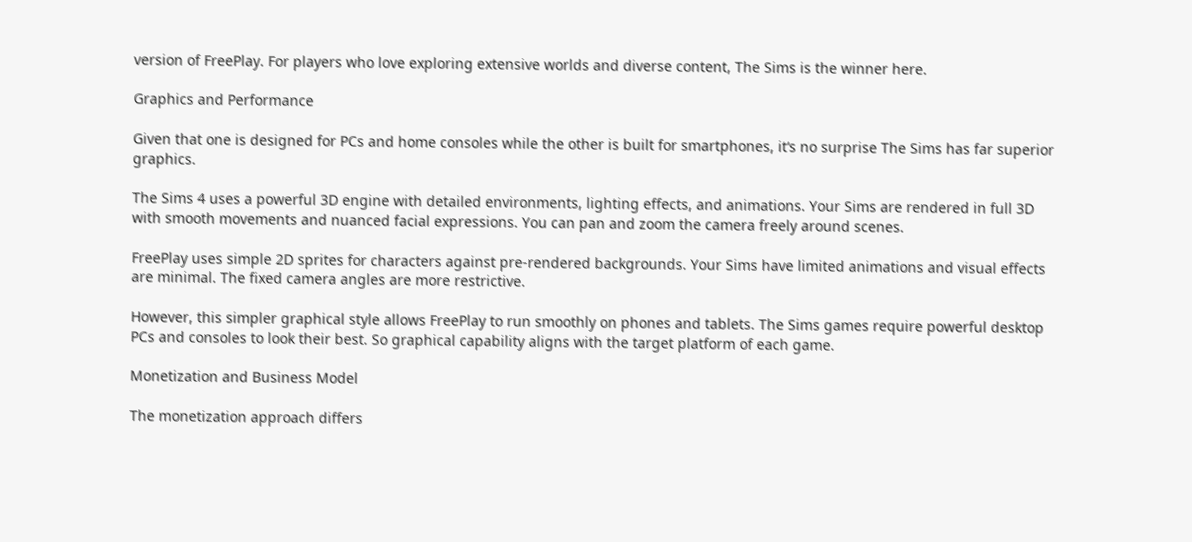version of FreePlay. For players who love exploring extensive worlds and diverse content, The Sims is the winner here.

Graphics and Performance

Given that one is designed for PCs and home consoles while the other is built for smartphones, it‘s no surprise The Sims has far superior graphics.

The Sims 4 uses a powerful 3D engine with detailed environments, lighting effects, and animations. Your Sims are rendered in full 3D with smooth movements and nuanced facial expressions. You can pan and zoom the camera freely around scenes.

FreePlay uses simple 2D sprites for characters against pre-rendered backgrounds. Your Sims have limited animations and visual effects are minimal. The fixed camera angles are more restrictive.

However, this simpler graphical style allows FreePlay to run smoothly on phones and tablets. The Sims games require powerful desktop PCs and consoles to look their best. So graphical capability aligns with the target platform of each game.

Monetization and Business Model

The monetization approach differs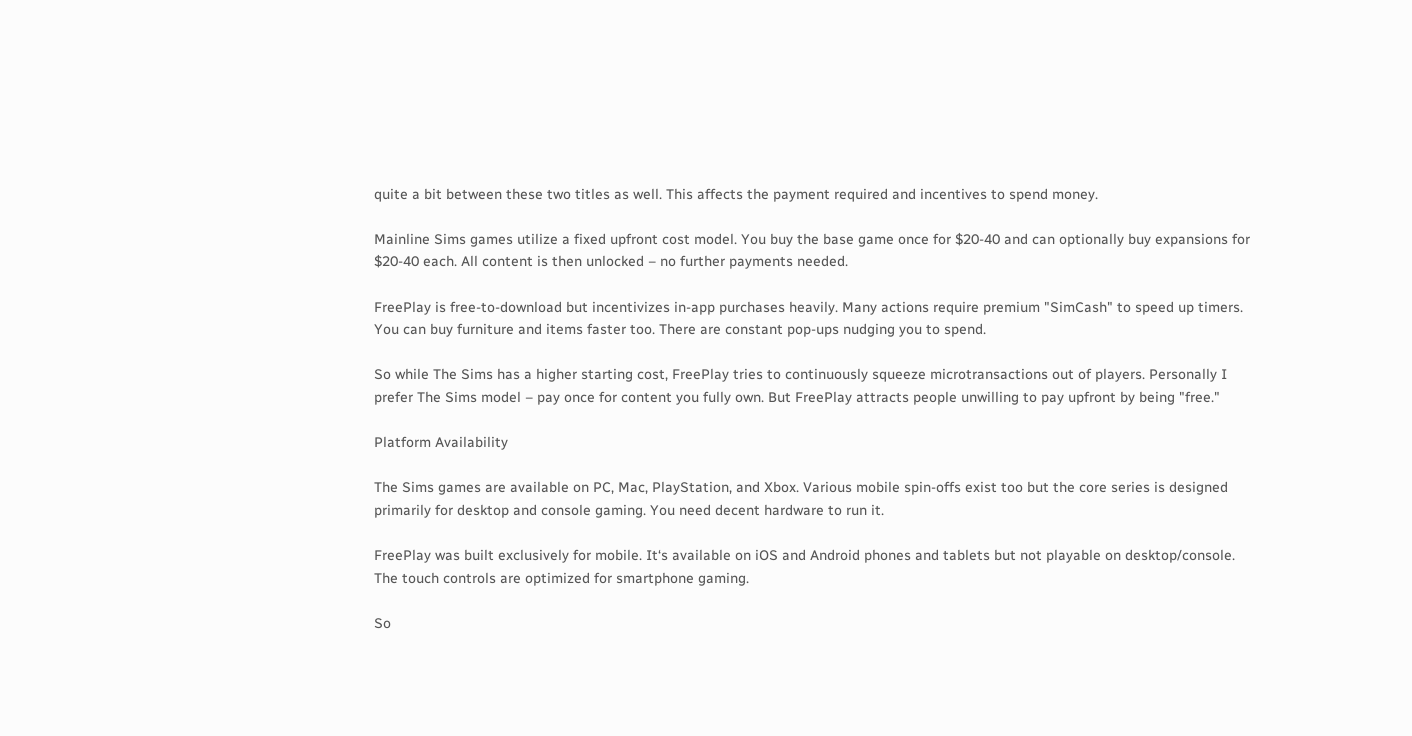quite a bit between these two titles as well. This affects the payment required and incentives to spend money.

Mainline Sims games utilize a fixed upfront cost model. You buy the base game once for $20-40 and can optionally buy expansions for $20-40 each. All content is then unlocked – no further payments needed.

FreePlay is free-to-download but incentivizes in-app purchases heavily. Many actions require premium "SimCash" to speed up timers. You can buy furniture and items faster too. There are constant pop-ups nudging you to spend.

So while The Sims has a higher starting cost, FreePlay tries to continuously squeeze microtransactions out of players. Personally I prefer The Sims model – pay once for content you fully own. But FreePlay attracts people unwilling to pay upfront by being "free."

Platform Availability

The Sims games are available on PC, Mac, PlayStation, and Xbox. Various mobile spin-offs exist too but the core series is designed primarily for desktop and console gaming. You need decent hardware to run it.

FreePlay was built exclusively for mobile. It‘s available on iOS and Android phones and tablets but not playable on desktop/console. The touch controls are optimized for smartphone gaming.

So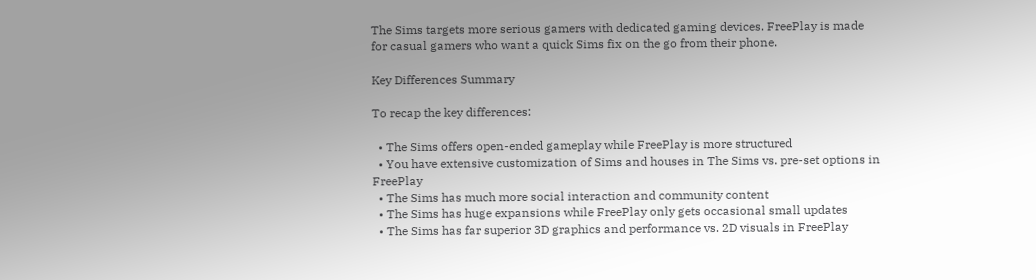The Sims targets more serious gamers with dedicated gaming devices. FreePlay is made for casual gamers who want a quick Sims fix on the go from their phone.

Key Differences Summary

To recap the key differences:

  • The Sims offers open-ended gameplay while FreePlay is more structured
  • You have extensive customization of Sims and houses in The Sims vs. pre-set options in FreePlay
  • The Sims has much more social interaction and community content
  • The Sims has huge expansions while FreePlay only gets occasional small updates
  • The Sims has far superior 3D graphics and performance vs. 2D visuals in FreePlay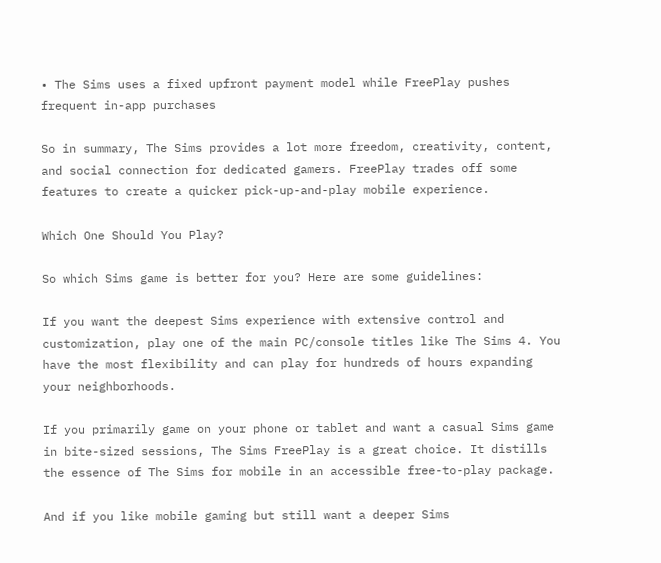• The Sims uses a fixed upfront payment model while FreePlay pushes frequent in-app purchases

So in summary, The Sims provides a lot more freedom, creativity, content, and social connection for dedicated gamers. FreePlay trades off some features to create a quicker pick-up-and-play mobile experience.

Which One Should You Play?

So which Sims game is better for you? Here are some guidelines:

If you want the deepest Sims experience with extensive control and customization, play one of the main PC/console titles like The Sims 4. You have the most flexibility and can play for hundreds of hours expanding your neighborhoods.

If you primarily game on your phone or tablet and want a casual Sims game in bite-sized sessions, The Sims FreePlay is a great choice. It distills the essence of The Sims for mobile in an accessible free-to-play package.

And if you like mobile gaming but still want a deeper Sims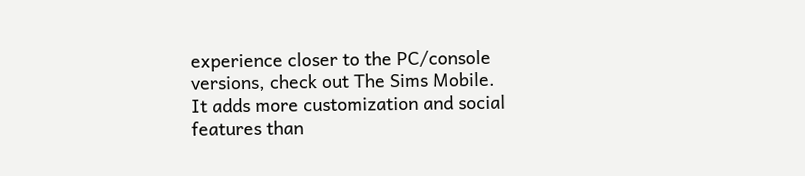experience closer to the PC/console versions, check out The Sims Mobile. It adds more customization and social features than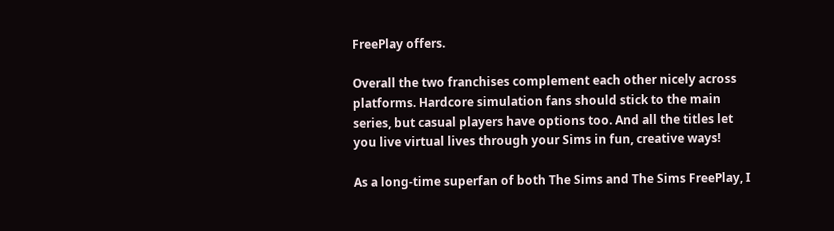FreePlay offers.

Overall the two franchises complement each other nicely across platforms. Hardcore simulation fans should stick to the main series, but casual players have options too. And all the titles let you live virtual lives through your Sims in fun, creative ways!

As a long-time superfan of both The Sims and The Sims FreePlay, I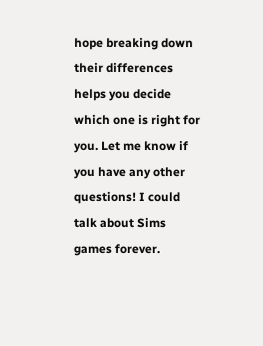hope breaking down their differences helps you decide which one is right for you. Let me know if you have any other questions! I could talk about Sims games forever.